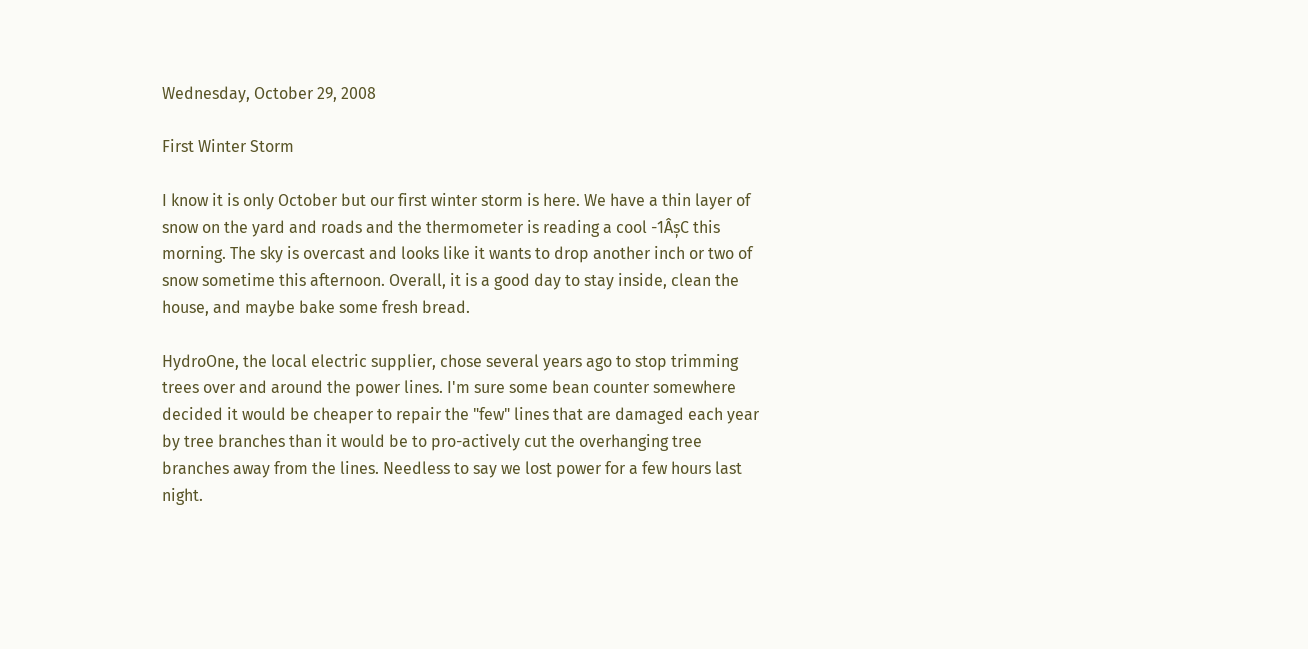Wednesday, October 29, 2008

First Winter Storm

I know it is only October but our first winter storm is here. We have a thin layer of snow on the yard and roads and the thermometer is reading a cool -1ÂșC this morning. The sky is overcast and looks like it wants to drop another inch or two of snow sometime this afternoon. Overall, it is a good day to stay inside, clean the house, and maybe bake some fresh bread.

HydroOne, the local electric supplier, chose several years ago to stop trimming trees over and around the power lines. I'm sure some bean counter somewhere decided it would be cheaper to repair the "few" lines that are damaged each year by tree branches than it would be to pro-actively cut the overhanging tree branches away from the lines. Needless to say we lost power for a few hours last night.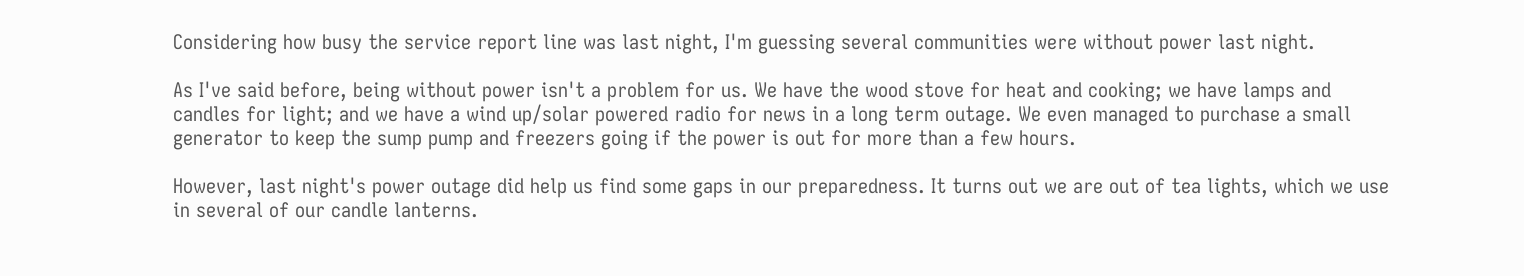Considering how busy the service report line was last night, I'm guessing several communities were without power last night.

As I've said before, being without power isn't a problem for us. We have the wood stove for heat and cooking; we have lamps and candles for light; and we have a wind up/solar powered radio for news in a long term outage. We even managed to purchase a small generator to keep the sump pump and freezers going if the power is out for more than a few hours.

However, last night's power outage did help us find some gaps in our preparedness. It turns out we are out of tea lights, which we use in several of our candle lanterns.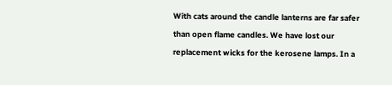With cats around the candle lanterns are far safer than open flame candles. We have lost our replacement wicks for the kerosene lamps. In a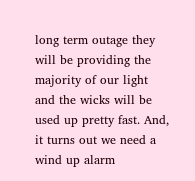long term outage they will be providing the majority of our light and the wicks will be used up pretty fast. And, it turns out we need a wind up alarm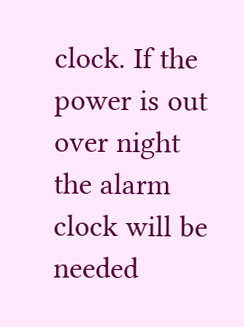clock. If the power is out over night the alarm clock will be needed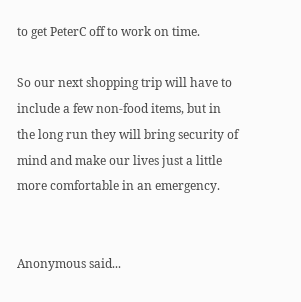to get PeterC off to work on time.

So our next shopping trip will have to include a few non-food items, but in the long run they will bring security of mind and make our lives just a little more comfortable in an emergency.


Anonymous said...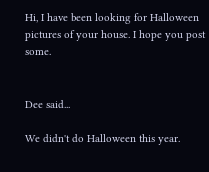Hi, I have been looking for Halloween pictures of your house. I hope you post some.


Dee said...

We didn't do Halloween this year.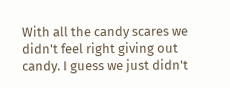With all the candy scares we didn't feel right giving out candy. I guess we just didn't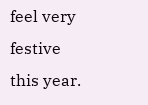feel very festive this year.